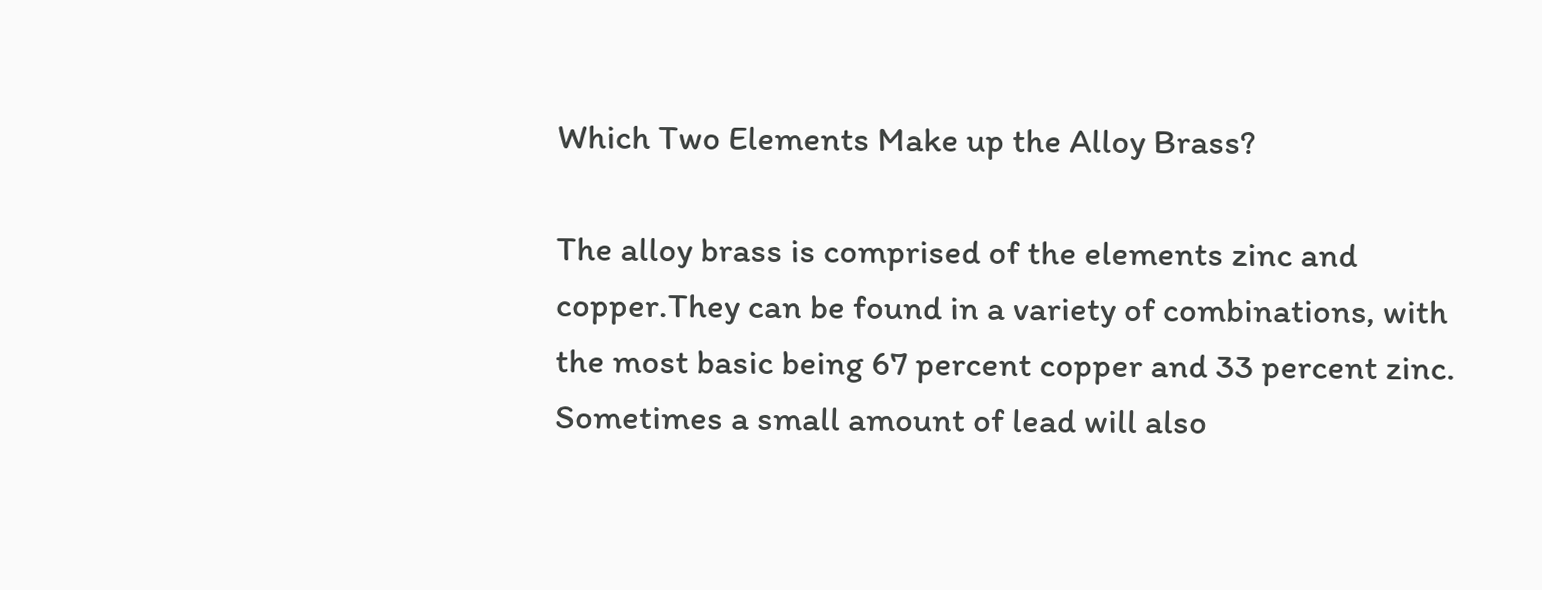Which Two Elements Make up the Alloy Brass?

The alloy brass is comprised of the elements zinc and copper.They can be found in a variety of combinations, with the most basic being 67 percent copper and 33 percent zinc. Sometimes a small amount of lead will also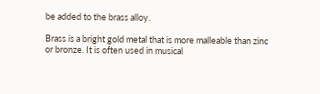be added to the brass alloy.

Brass is a bright gold metal that is more malleable than zinc or bronze. It is often used in musical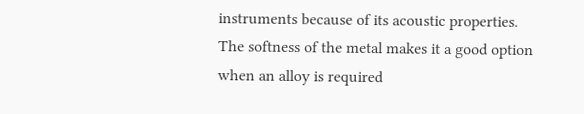instruments because of its acoustic properties. The softness of the metal makes it a good option when an alloy is required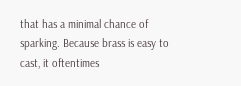that has a minimal chance of sparking. Because brass is easy to cast, it oftentimes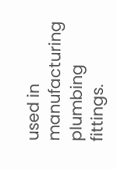used in manufacturing plumbing fittings.